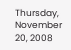Thursday, November 20, 2008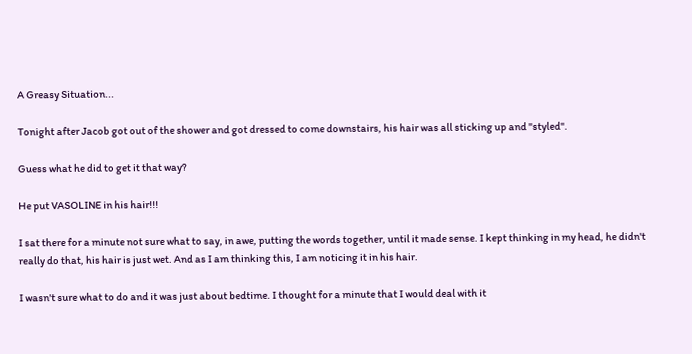A Greasy Situation...

Tonight after Jacob got out of the shower and got dressed to come downstairs, his hair was all sticking up and "styled".

Guess what he did to get it that way?

He put VASOLINE in his hair!!!

I sat there for a minute not sure what to say, in awe, putting the words together, until it made sense. I kept thinking in my head, he didn't really do that, his hair is just wet. And as I am thinking this, I am noticing it in his hair.

I wasn't sure what to do and it was just about bedtime. I thought for a minute that I would deal with it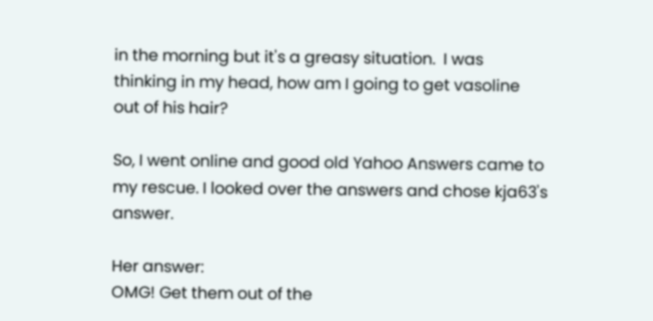in the morning but it's a greasy situation.  I was thinking in my head, how am I going to get vasoline out of his hair?

So, I went online and good old Yahoo Answers came to my rescue. I looked over the answers and chose kja63's answer.

Her answer:
OMG! Get them out of the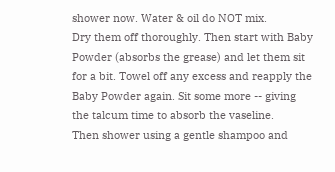shower now. Water & oil do NOT mix.
Dry them off thoroughly. Then start with Baby Powder (absorbs the grease) and let them sit for a bit. Towel off any excess and reapply the Baby Powder again. Sit some more -- giving the talcum time to absorb the vaseline.
Then shower using a gentle shampoo and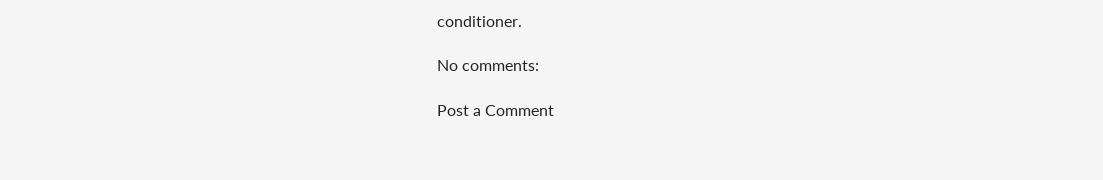conditioner.

No comments:

Post a Comment